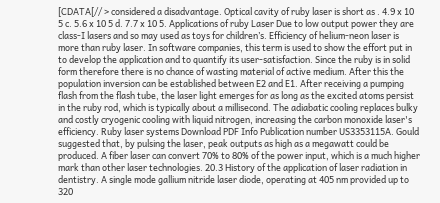[CDATA[// > considered a disadvantage. Optical cavity of ruby laser is short as . 4.9 x 10 5 c. 5.6 x 10 5 d. 7.7 x 10 5. Applications of ruby Laser Due to low output power they are class-I lasers and so may used as toys for children’s. Efficiency of helium-neon laser is more than ruby laser. In software companies, this term is used to show the effort put in to develop the application and to quantify its user-satisfaction. Since the ruby is in solid form therefore there is no chance of wasting material of active medium. After this the population inversion can be established between E2 and E1. After receiving a pumping flash from the flash tube, the laser light emerges for as long as the excited atoms persist in the ruby rod, which is typically about a millisecond. The adiabatic cooling replaces bulky and costly cryogenic cooling with liquid nitrogen, increasing the carbon monoxide laser's efficiency. Ruby laser systems Download PDF Info Publication number US3353115A. Gould suggested that, by pulsing the laser, peak outputs as high as a megawatt could be produced. A fiber laser can convert 70% to 80% of the power input, which is a much higher mark than other laser technologies. 20.3 History of the application of laser radiation in dentistry. A single mode gallium nitride laser diode, operating at 405 nm provided up to 320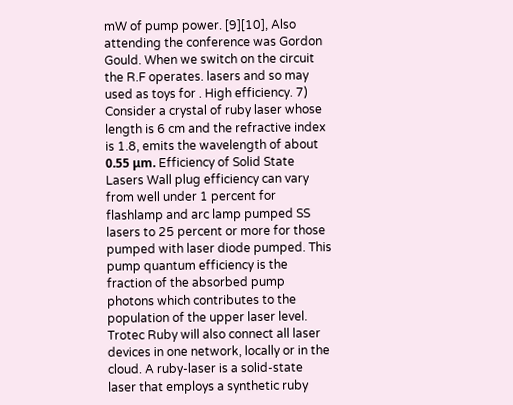mW of pump power. [9][10], Also attending the conference was Gordon Gould. When we switch on the circuit the R.F operates. lasers and so may used as toys for . High efficiency. 7) Consider a crystal of ruby laser whose length is 6 cm and the refractive index is 1.8, emits the wavelength of about 0.55 μm. Efficiency of Solid State Lasers Wall plug efficiency can vary from well under 1 percent for flashlamp and arc lamp pumped SS lasers to 25 percent or more for those pumped with laser diode pumped. This pump quantum efficiency is the fraction of the absorbed pump photons which contributes to the population of the upper laser level. Trotec Ruby will also connect all laser devices in one network, locally or in the cloud. A ruby-laser is a solid-state laser that employs a synthetic ruby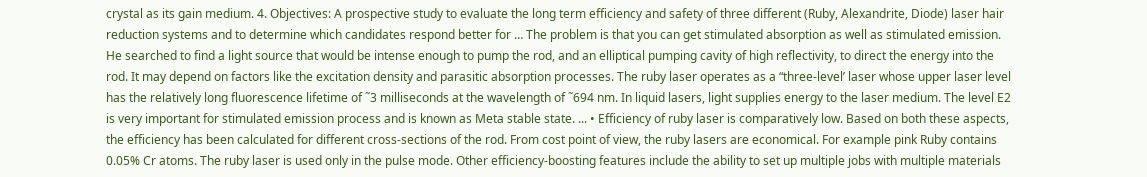crystal as its gain medium. 4. Objectives: A prospective study to evaluate the long term efficiency and safety of three different (Ruby, Alexandrite, Diode) laser hair reduction systems and to determine which candidates respond better for … The problem is that you can get stimulated absorption as well as stimulated emission. He searched to find a light source that would be intense enough to pump the rod, and an elliptical pumping cavity of high reflectivity, to direct the energy into the rod. It may depend on factors like the excitation density and parasitic absorption processes. The ruby laser operates as a “three-level’ laser whose upper laser level has the relatively long fluorescence lifetime of ˜3 milliseconds at the wavelength of ˜694 nm. In liquid lasers, light supplies energy to the laser medium. The level E2 is very important for stimulated emission process and is known as Meta stable state. ... • Efficiency of ruby laser is comparatively low. Based on both these aspects, the efficiency has been calculated for different cross-sections of the rod. From cost point of view, the ruby lasers are economical. For example pink Ruby contains 0.05% Cr atoms. The ruby laser is used only in the pulse mode. Other efficiency-boosting features include the ability to set up multiple jobs with multiple materials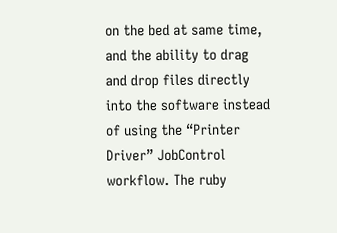on the bed at same time, and the ability to drag and drop files directly into the software instead of using the “Printer Driver” JobControl workflow. The ruby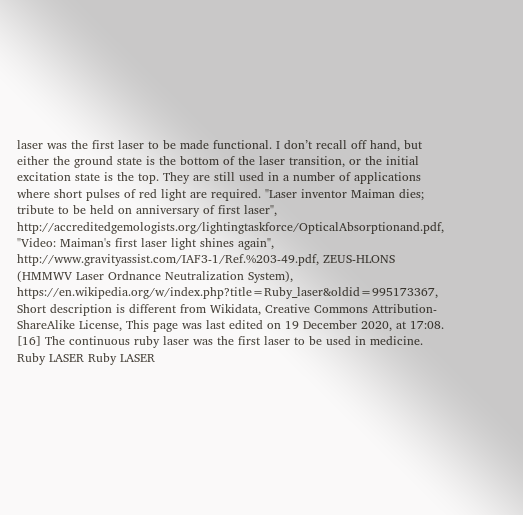laser was the first laser to be made functional. I don’t recall off hand, but either the ground state is the bottom of the laser transition, or the initial excitation state is the top. They are still used in a number of applications where short pulses of red light are required. "Laser inventor Maiman dies; tribute to be held on anniversary of first laser", http://accreditedgemologists.org/lightingtaskforce/OpticalAbsorptionand.pdf, "Video: Maiman's first laser light shines again", http://www.gravityassist.com/IAF3-1/Ref.%203-49.pdf, ZEUS-HLONS (HMMWV Laser Ordnance Neutralization System), https://en.wikipedia.org/w/index.php?title=Ruby_laser&oldid=995173367, Short description is different from Wikidata, Creative Commons Attribution-ShareAlike License, This page was last edited on 19 December 2020, at 17:08. [16] The continuous ruby laser was the first laser to be used in medicine. Ruby LASER Ruby LASER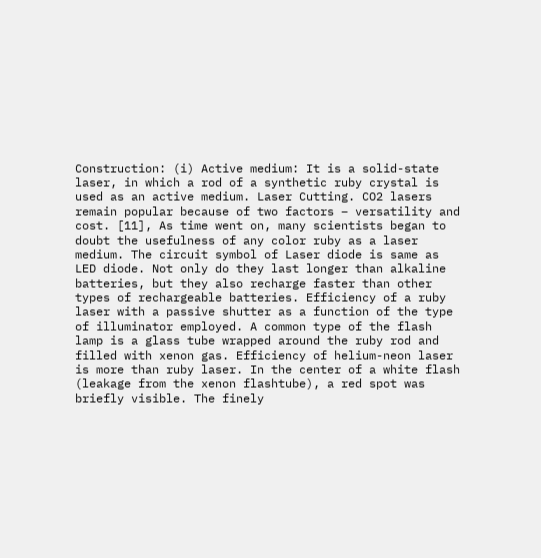Construction: (i) Active medium: It is a solid-state laser, in which a rod of a synthetic ruby crystal is used as an active medium. Laser Cutting. CO2 lasers remain popular because of two factors – versatility and cost. [11], As time went on, many scientists began to doubt the usefulness of any color ruby as a laser medium. The circuit symbol of Laser diode is same as LED diode. Not only do they last longer than alkaline batteries, but they also recharge faster than other types of rechargeable batteries. Efficiency of a ruby laser with a passive shutter as a function of the type of illuminator employed. A common type of the flash lamp is a glass tube wrapped around the ruby rod and filled with xenon gas. Efficiency of helium-neon laser is more than ruby laser. In the center of a white flash (leakage from the xenon flashtube), a red spot was briefly visible. The finely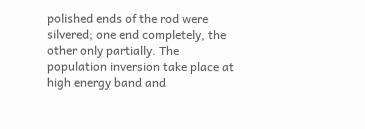polished ends of the rod were silvered; one end completely, the other only partially. The population inversion take place at high energy band and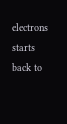electrons starts back to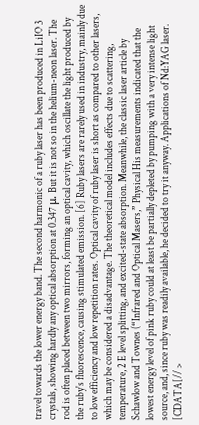travel towards the lower energy band. The second harmonic of a ruby laser has been produced in LiIO 3 crystals, showing hardly any optical absorption at 0.347 μ. But it is not so in the helium-neon laser. The rod is often placed between two mirrors, forming an optical cavity, which oscillate the light produced by the ruby's fluorescence, causing stimulated emission. [6] Ruby lasers are rarely used in industry, mainly due to low efficiency and low repetition rates. Optical cavity of ruby laser is short as compared to other lasers, which may be considered a disadvantage. The theoretical model includes effects due to scattering, temperature, 2 E level splitting, and excited-state absorption. Meanwhile, the classic laser article by Schawlow and Townes (“Infrared and Optical Masers,” Physical His measurements indicated that the lowest energy level of pink ruby could at least be partially depleted by pumping with a very intense light source, and, since ruby was readily available, he decided to try it anyway. Applications of Nd:YAG laser. [CDATA[// >